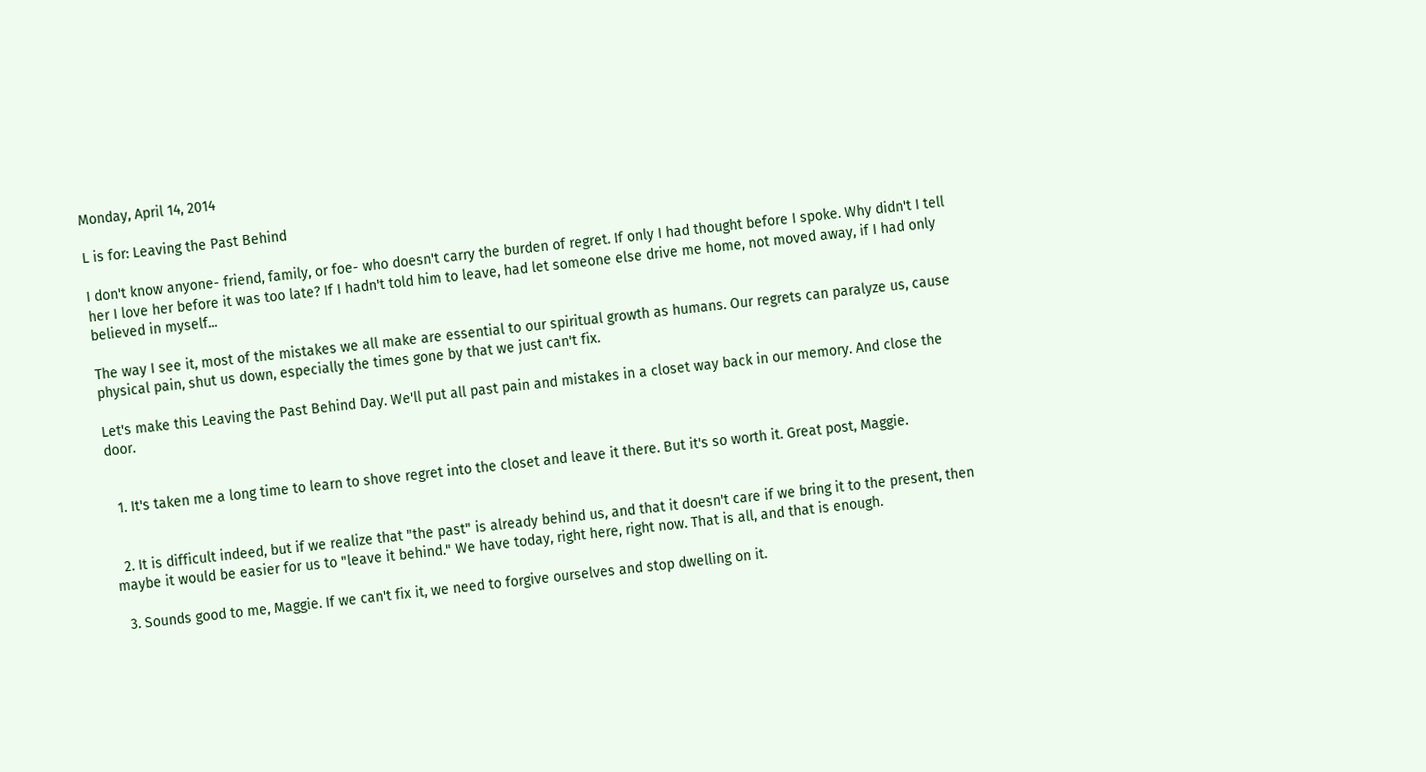Monday, April 14, 2014

L is for: Leaving the Past Behind

I don't know anyone- friend, family, or foe- who doesn't carry the burden of regret. If only I had thought before I spoke. Why didn't I tell her I love her before it was too late? If I hadn't told him to leave, had let someone else drive me home, not moved away, if I had only believed in myself...

The way I see it, most of the mistakes we all make are essential to our spiritual growth as humans. Our regrets can paralyze us, cause physical pain, shut us down, especially the times gone by that we just can't fix.

Let's make this Leaving the Past Behind Day. We'll put all past pain and mistakes in a closet way back in our memory. And close the door.


  1. It's taken me a long time to learn to shove regret into the closet and leave it there. But it's so worth it. Great post, Maggie.


  2. It is difficult indeed, but if we realize that "the past" is already behind us, and that it doesn't care if we bring it to the present, then maybe it would be easier for us to "leave it behind." We have today, right here, right now. That is all, and that is enough.

  3. Sounds good to me, Maggie. If we can't fix it, we need to forgive ourselves and stop dwelling on it.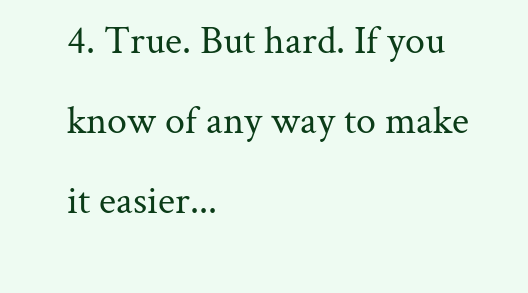4. True. But hard. If you know of any way to make it easier...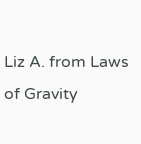Liz A. from Laws of Gravity